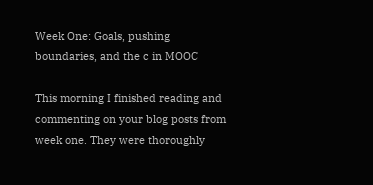Week One: Goals, pushing boundaries, and the c in MOOC

This morning I finished reading and commenting on your blog posts from week one. They were thoroughly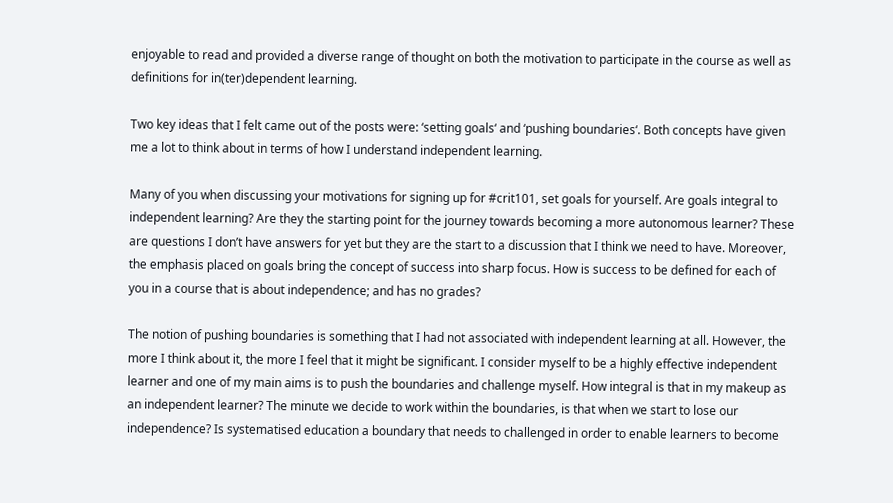enjoyable to read and provided a diverse range of thought on both the motivation to participate in the course as well as definitions for in(ter)dependent learning.

Two key ideas that I felt came out of the posts were: ‘setting goals‘ and ‘pushing boundaries‘. Both concepts have given me a lot to think about in terms of how I understand independent learning.

Many of you when discussing your motivations for signing up for #crit101, set goals for yourself. Are goals integral to independent learning? Are they the starting point for the journey towards becoming a more autonomous learner? These are questions I don’t have answers for yet but they are the start to a discussion that I think we need to have. Moreover, the emphasis placed on goals bring the concept of success into sharp focus. How is success to be defined for each of you in a course that is about independence; and has no grades?

The notion of pushing boundaries is something that I had not associated with independent learning at all. However, the more I think about it, the more I feel that it might be significant. I consider myself to be a highly effective independent learner and one of my main aims is to push the boundaries and challenge myself. How integral is that in my makeup as an independent learner? The minute we decide to work within the boundaries, is that when we start to lose our independence? Is systematised education a boundary that needs to challenged in order to enable learners to become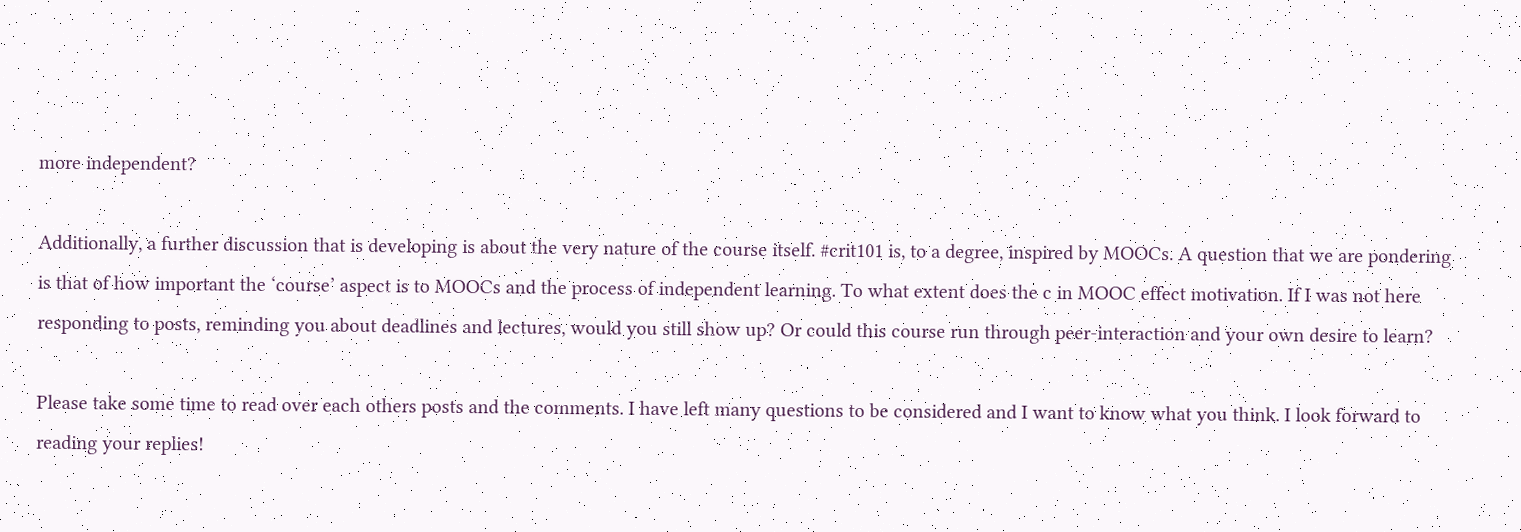more independent?

Additionally, a further discussion that is developing is about the very nature of the course itself. #crit101 is, to a degree, inspired by MOOCs. A question that we are pondering is that of how important the ‘course’ aspect is to MOOCs and the process of independent learning. To what extent does the c in MOOC effect motivation. If I was not here responding to posts, reminding you about deadlines and lectures, would you still show up? Or could this course run through peer-interaction and your own desire to learn?

Please take some time to read over each others posts and the comments. I have left many questions to be considered and I want to know what you think. I look forward to reading your replies!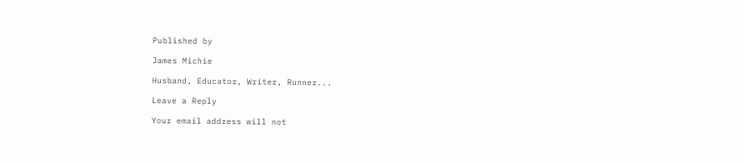Published by

James Michie

Husband, Educator, Writer, Runner...

Leave a Reply

Your email address will not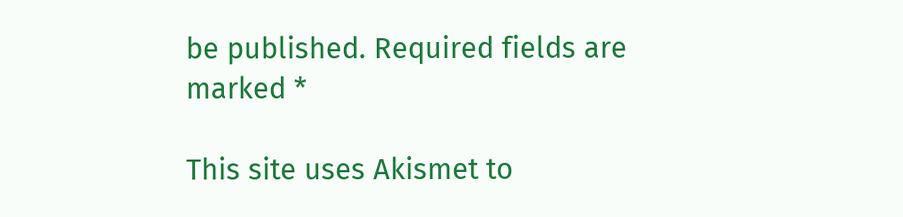be published. Required fields are marked *

This site uses Akismet to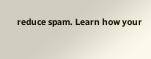reduce spam. Learn how your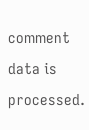comment data is processed.